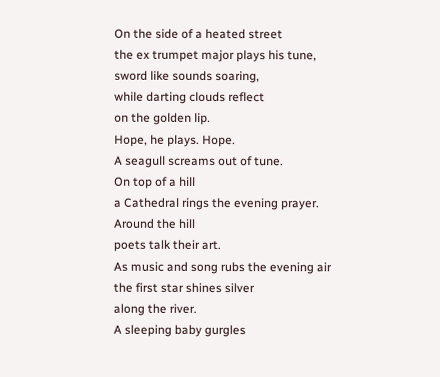On the side of a heated street
the ex trumpet major plays his tune,
sword like sounds soaring,
while darting clouds reflect
on the golden lip.
Hope, he plays. Hope.
A seagull screams out of tune.
On top of a hill
a Cathedral rings the evening prayer.
Around the hill
poets talk their art.
As music and song rubs the evening air
the first star shines silver
along the river.
A sleeping baby gurgles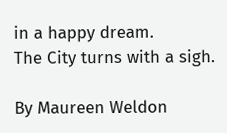in a happy dream.
The City turns with a sigh.

By Maureen Weldon